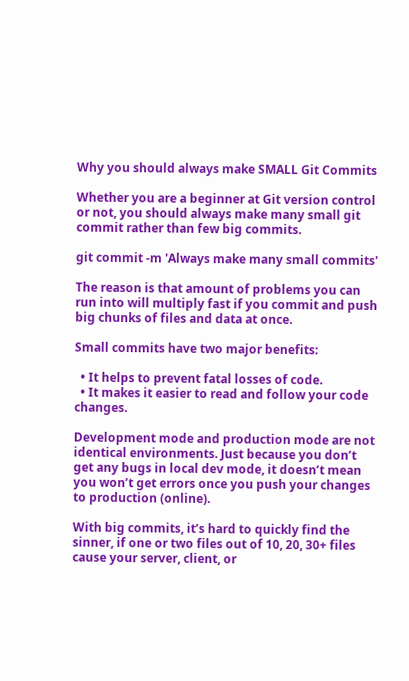Why you should always make SMALL Git Commits

Whether you are a beginner at Git version control or not, you should always make many small git commit rather than few big commits.

git commit -m 'Always make many small commits'

The reason is that amount of problems you can run into will multiply fast if you commit and push big chunks of files and data at once.

Small commits have two major benefits:

  • It helps to prevent fatal losses of code.
  • It makes it easier to read and follow your code changes.

Development mode and production mode are not identical environments. Just because you don’t get any bugs in local dev mode, it doesn’t mean you won’t get errors once you push your changes to production (online).

With big commits, it’s hard to quickly find the sinner, if one or two files out of 10, 20, 30+ files cause your server, client, or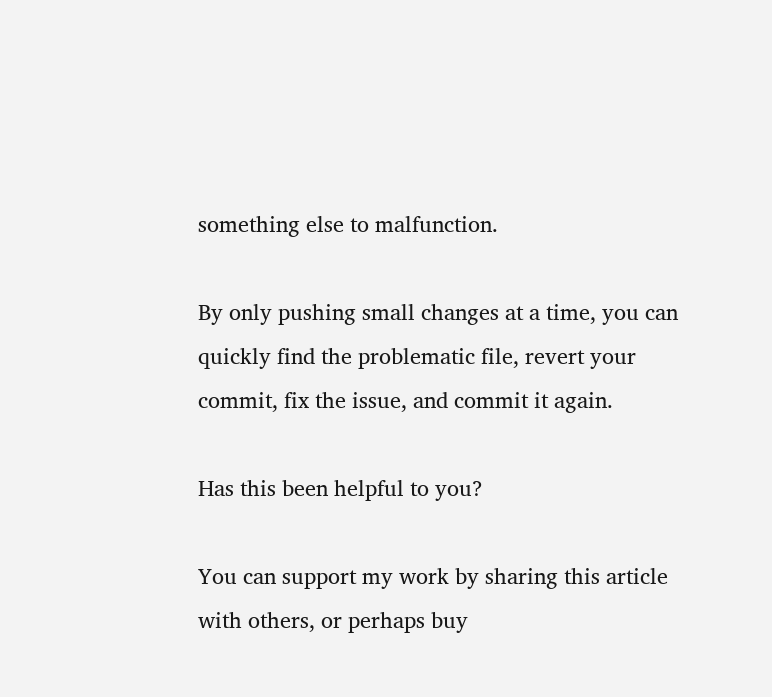something else to malfunction.

By only pushing small changes at a time, you can quickly find the problematic file, revert your commit, fix the issue, and commit it again.

Has this been helpful to you?

You can support my work by sharing this article with others, or perhaps buy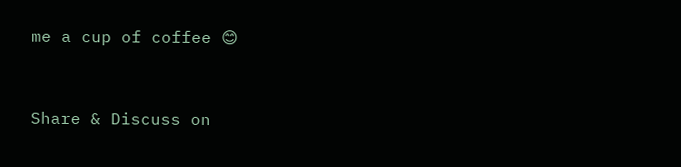me a cup of coffee 😊


Share & Discuss on